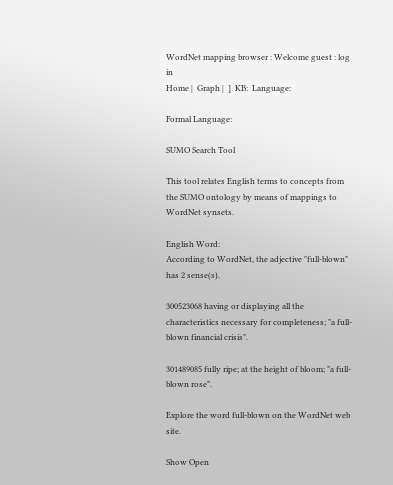WordNet mapping browser : Welcome guest : log in
Home |  Graph |  ]  KB:  Language:

Formal Language:

SUMO Search Tool

This tool relates English terms to concepts from the SUMO ontology by means of mappings to WordNet synsets.

English Word:
According to WordNet, the adjective "full-blown" has 2 sense(s).

300523068 having or displaying all the characteristics necessary for completeness; "a full-blown financial crisis".

301489085 fully ripe; at the height of bloom; "a full-blown rose".

Explore the word full-blown on the WordNet web site.

Show Open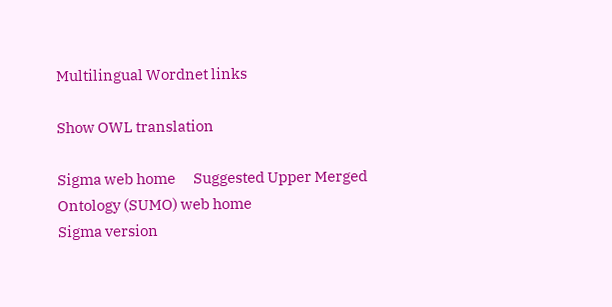Multilingual Wordnet links

Show OWL translation

Sigma web home      Suggested Upper Merged Ontology (SUMO) web home
Sigma version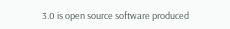3.0 is open source software produced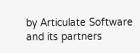by Articulate Software and its partners